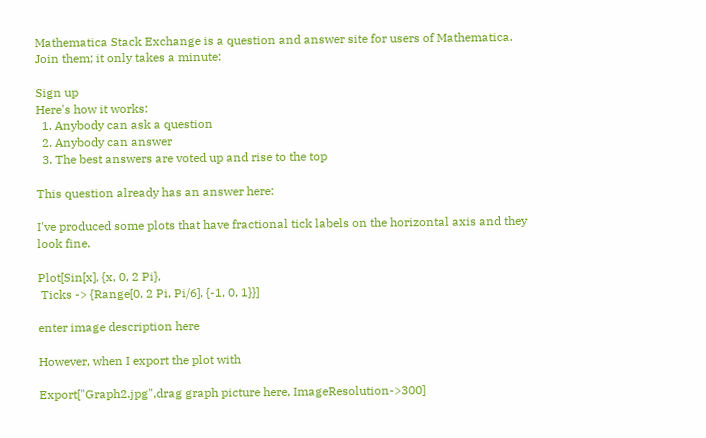Mathematica Stack Exchange is a question and answer site for users of Mathematica. Join them; it only takes a minute:

Sign up
Here's how it works:
  1. Anybody can ask a question
  2. Anybody can answer
  3. The best answers are voted up and rise to the top

This question already has an answer here:

I've produced some plots that have fractional tick labels on the horizontal axis and they look fine.

Plot[Sin[x], {x, 0, 2 Pi},
 Ticks -> {Range[0, 2 Pi, Pi/6], {-1, 0, 1}}]

enter image description here

However, when I export the plot with

Export["Graph2.jpg",drag graph picture here, ImageResolution->300]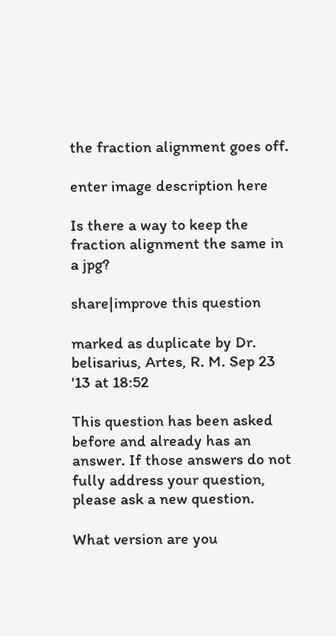the fraction alignment goes off.

enter image description here

Is there a way to keep the fraction alignment the same in a jpg?

share|improve this question

marked as duplicate by Dr. belisarius, Artes, R. M. Sep 23 '13 at 18:52

This question has been asked before and already has an answer. If those answers do not fully address your question, please ask a new question.

What version are you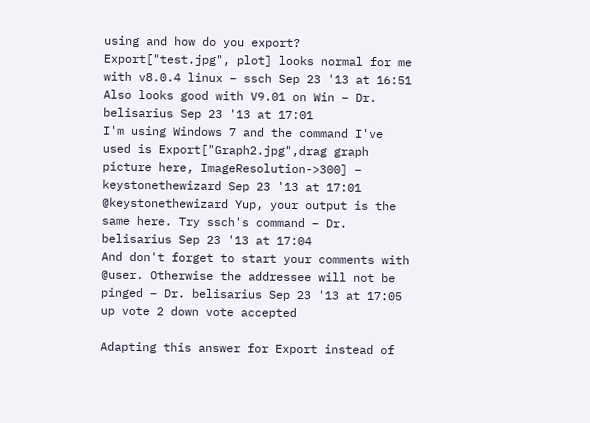using and how do you export? Export["test.jpg", plot] looks normal for me with v8.0.4 linux – ssch Sep 23 '13 at 16:51
Also looks good with V9.01 on Win – Dr. belisarius Sep 23 '13 at 17:01
I'm using Windows 7 and the command I've used is Export["Graph2.jpg",drag graph picture here, ImageResolution->300] – keystonethewizard Sep 23 '13 at 17:01
@keystonethewizard Yup, your output is the same here. Try ssch's command – Dr. belisarius Sep 23 '13 at 17:04
And don't forget to start your comments with @user. Otherwise the addressee will not be pinged – Dr. belisarius Sep 23 '13 at 17:05
up vote 2 down vote accepted

Adapting this answer for Export instead of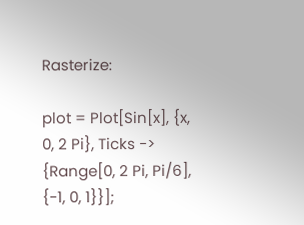Rasterize:

plot = Plot[Sin[x], {x, 0, 2 Pi}, Ticks -> {Range[0, 2 Pi, Pi/6], {-1, 0, 1}}];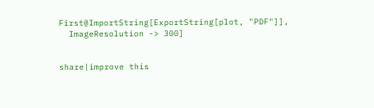First@ImportString[ExportString[plot, "PDF"]],
  ImageResolution -> 300]


share|improve this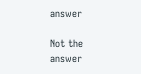answer

Not the answer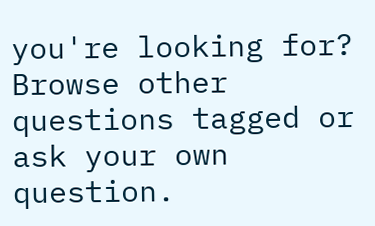you're looking for? Browse other questions tagged or ask your own question.